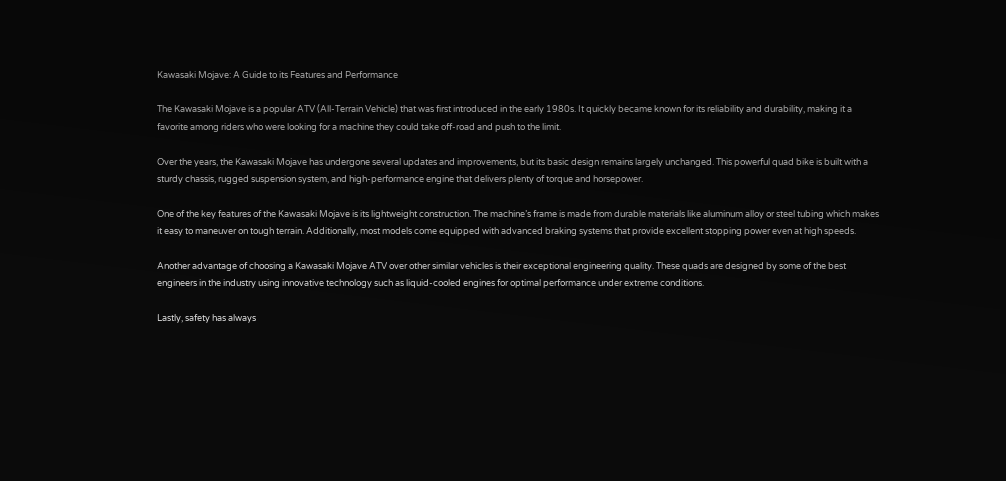Kawasaki Mojave: A Guide to its Features and Performance

The Kawasaki Mojave is a popular ATV (All-Terrain Vehicle) that was first introduced in the early 1980s. It quickly became known for its reliability and durability, making it a favorite among riders who were looking for a machine they could take off-road and push to the limit.

Over the years, the Kawasaki Mojave has undergone several updates and improvements, but its basic design remains largely unchanged. This powerful quad bike is built with a sturdy chassis, rugged suspension system, and high-performance engine that delivers plenty of torque and horsepower.

One of the key features of the Kawasaki Mojave is its lightweight construction. The machine’s frame is made from durable materials like aluminum alloy or steel tubing which makes it easy to maneuver on tough terrain. Additionally, most models come equipped with advanced braking systems that provide excellent stopping power even at high speeds.

Another advantage of choosing a Kawasaki Mojave ATV over other similar vehicles is their exceptional engineering quality. These quads are designed by some of the best engineers in the industry using innovative technology such as liquid-cooled engines for optimal performance under extreme conditions.

Lastly, safety has always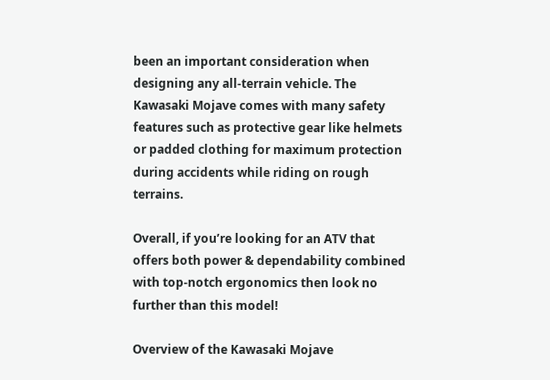been an important consideration when designing any all-terrain vehicle. The Kawasaki Mojave comes with many safety features such as protective gear like helmets or padded clothing for maximum protection during accidents while riding on rough terrains.

Overall, if you’re looking for an ATV that offers both power & dependability combined with top-notch ergonomics then look no further than this model!

Overview of the Kawasaki Mojave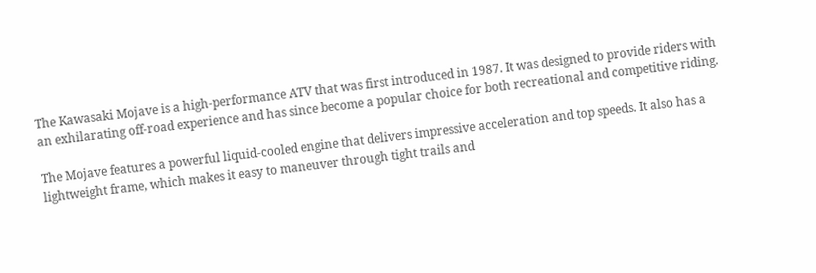The Kawasaki Mojave is a high-performance ATV that was first introduced in 1987. It was designed to provide riders with an exhilarating off-road experience and has since become a popular choice for both recreational and competitive riding.

The Mojave features a powerful liquid-cooled engine that delivers impressive acceleration and top speeds. It also has a lightweight frame, which makes it easy to maneuver through tight trails and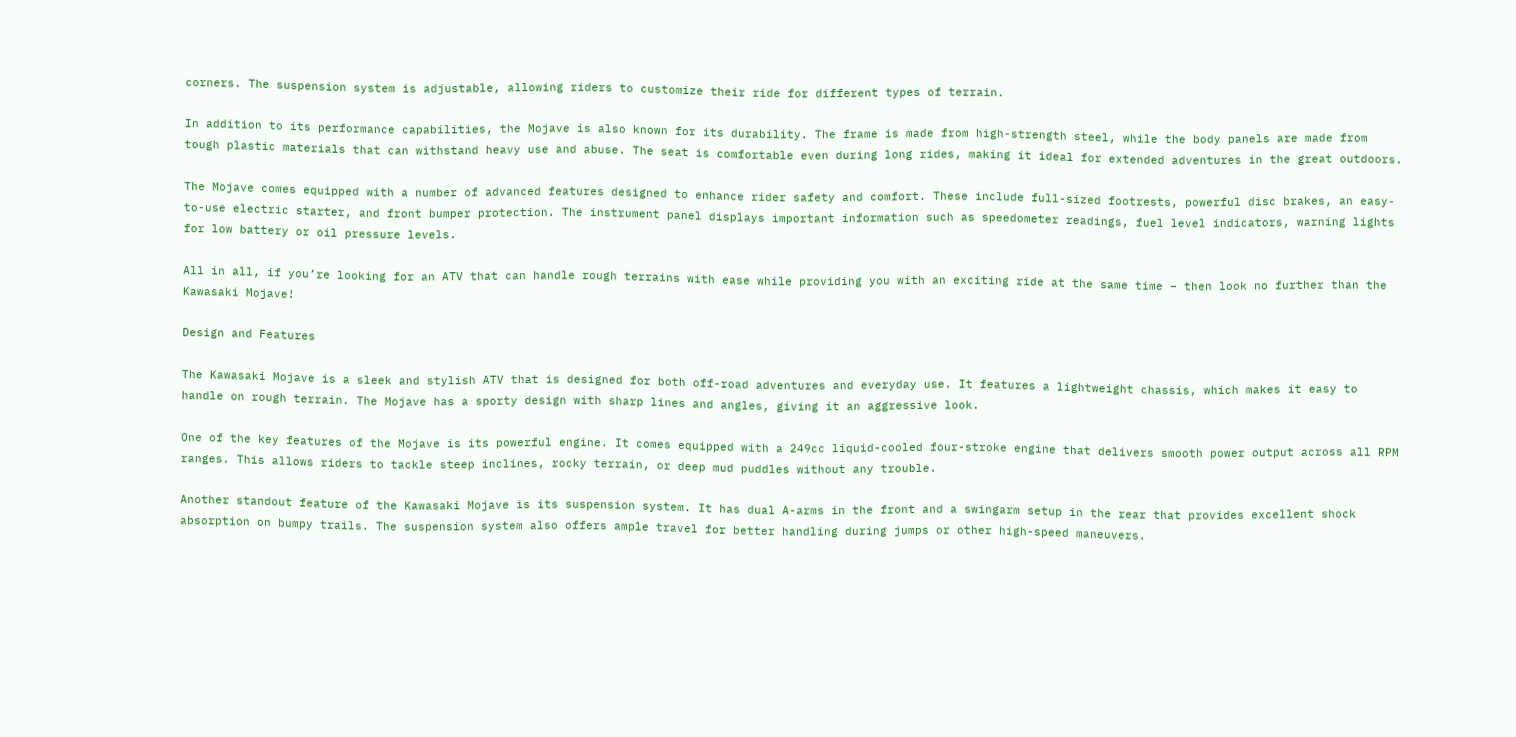corners. The suspension system is adjustable, allowing riders to customize their ride for different types of terrain.

In addition to its performance capabilities, the Mojave is also known for its durability. The frame is made from high-strength steel, while the body panels are made from tough plastic materials that can withstand heavy use and abuse. The seat is comfortable even during long rides, making it ideal for extended adventures in the great outdoors.

The Mojave comes equipped with a number of advanced features designed to enhance rider safety and comfort. These include full-sized footrests, powerful disc brakes, an easy-to-use electric starter, and front bumper protection. The instrument panel displays important information such as speedometer readings, fuel level indicators, warning lights for low battery or oil pressure levels.

All in all, if you’re looking for an ATV that can handle rough terrains with ease while providing you with an exciting ride at the same time – then look no further than the Kawasaki Mojave!

Design and Features

The Kawasaki Mojave is a sleek and stylish ATV that is designed for both off-road adventures and everyday use. It features a lightweight chassis, which makes it easy to handle on rough terrain. The Mojave has a sporty design with sharp lines and angles, giving it an aggressive look.

One of the key features of the Mojave is its powerful engine. It comes equipped with a 249cc liquid-cooled four-stroke engine that delivers smooth power output across all RPM ranges. This allows riders to tackle steep inclines, rocky terrain, or deep mud puddles without any trouble.

Another standout feature of the Kawasaki Mojave is its suspension system. It has dual A-arms in the front and a swingarm setup in the rear that provides excellent shock absorption on bumpy trails. The suspension system also offers ample travel for better handling during jumps or other high-speed maneuvers.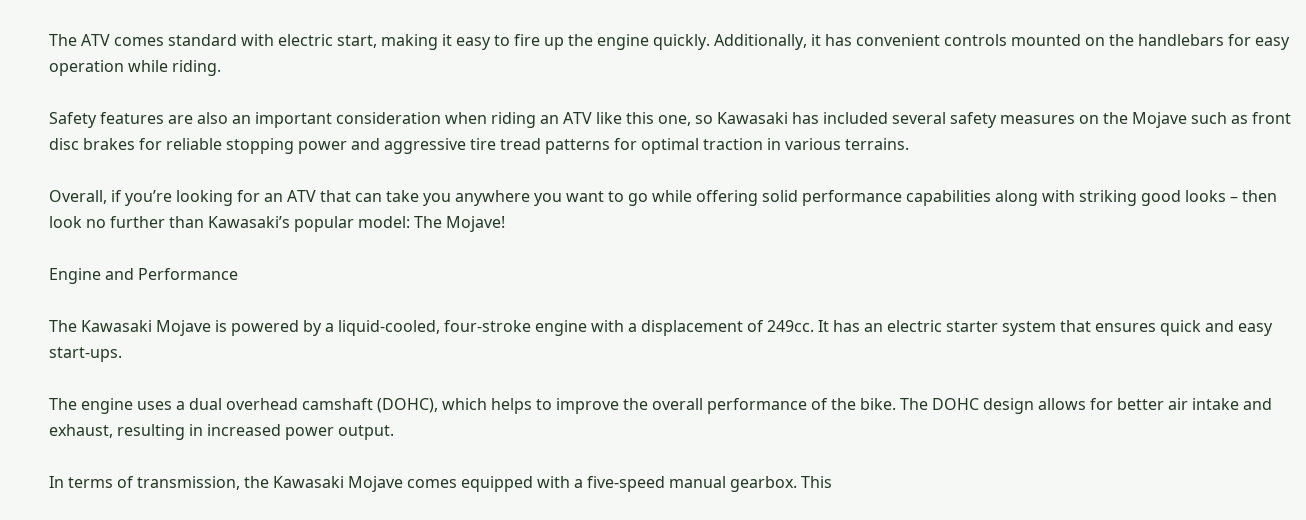The ATV comes standard with electric start, making it easy to fire up the engine quickly. Additionally, it has convenient controls mounted on the handlebars for easy operation while riding.

Safety features are also an important consideration when riding an ATV like this one, so Kawasaki has included several safety measures on the Mojave such as front disc brakes for reliable stopping power and aggressive tire tread patterns for optimal traction in various terrains.

Overall, if you’re looking for an ATV that can take you anywhere you want to go while offering solid performance capabilities along with striking good looks – then look no further than Kawasaki’s popular model: The Mojave!

Engine and Performance

The Kawasaki Mojave is powered by a liquid-cooled, four-stroke engine with a displacement of 249cc. It has an electric starter system that ensures quick and easy start-ups.

The engine uses a dual overhead camshaft (DOHC), which helps to improve the overall performance of the bike. The DOHC design allows for better air intake and exhaust, resulting in increased power output.

In terms of transmission, the Kawasaki Mojave comes equipped with a five-speed manual gearbox. This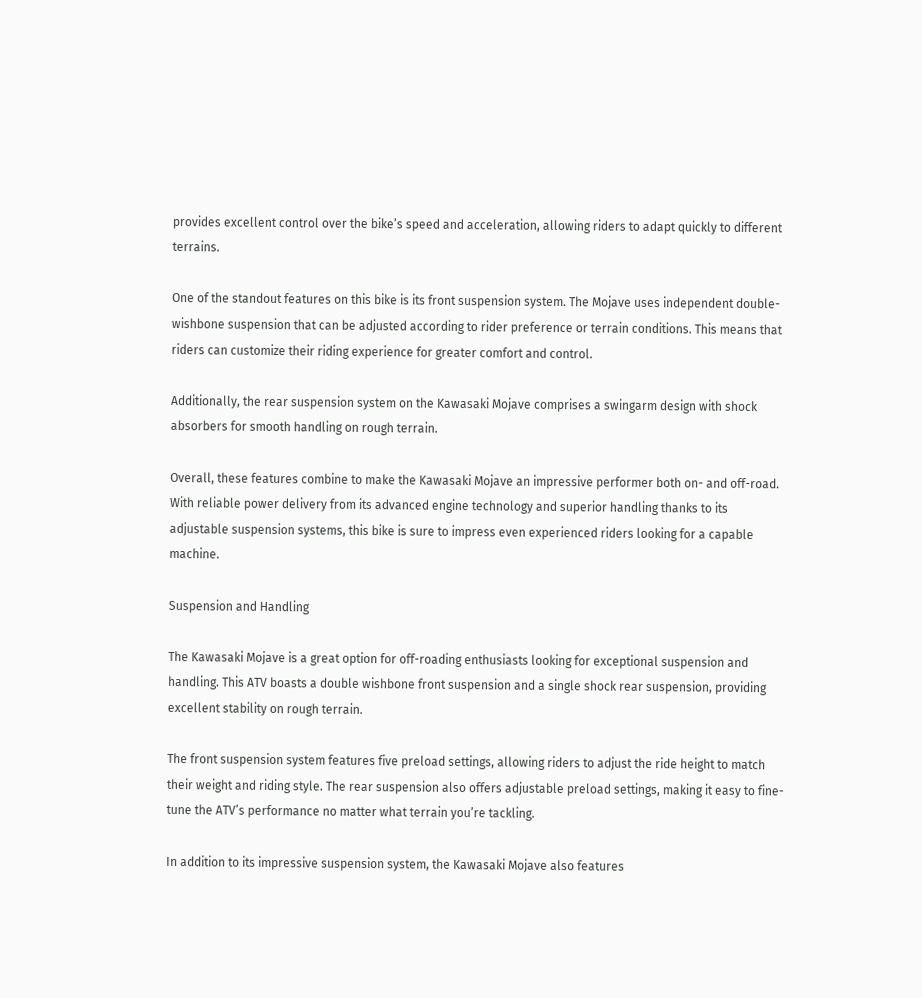provides excellent control over the bike’s speed and acceleration, allowing riders to adapt quickly to different terrains.

One of the standout features on this bike is its front suspension system. The Mojave uses independent double-wishbone suspension that can be adjusted according to rider preference or terrain conditions. This means that riders can customize their riding experience for greater comfort and control.

Additionally, the rear suspension system on the Kawasaki Mojave comprises a swingarm design with shock absorbers for smooth handling on rough terrain.

Overall, these features combine to make the Kawasaki Mojave an impressive performer both on- and off-road. With reliable power delivery from its advanced engine technology and superior handling thanks to its adjustable suspension systems, this bike is sure to impress even experienced riders looking for a capable machine.

Suspension and Handling

The Kawasaki Mojave is a great option for off-roading enthusiasts looking for exceptional suspension and handling. This ATV boasts a double wishbone front suspension and a single shock rear suspension, providing excellent stability on rough terrain.

The front suspension system features five preload settings, allowing riders to adjust the ride height to match their weight and riding style. The rear suspension also offers adjustable preload settings, making it easy to fine-tune the ATV’s performance no matter what terrain you’re tackling.

In addition to its impressive suspension system, the Kawasaki Mojave also features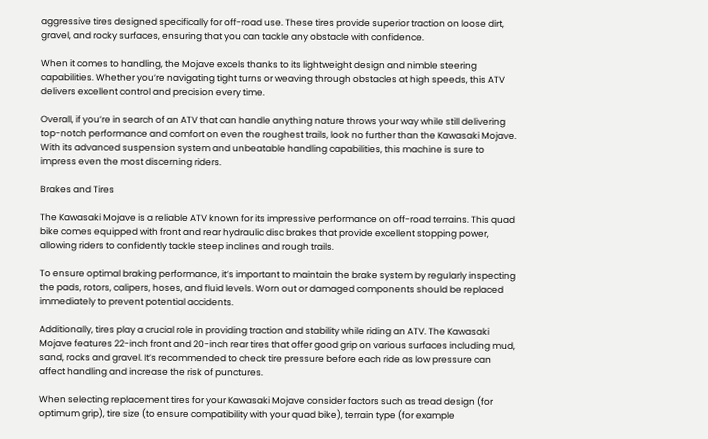aggressive tires designed specifically for off-road use. These tires provide superior traction on loose dirt, gravel, and rocky surfaces, ensuring that you can tackle any obstacle with confidence.

When it comes to handling, the Mojave excels thanks to its lightweight design and nimble steering capabilities. Whether you’re navigating tight turns or weaving through obstacles at high speeds, this ATV delivers excellent control and precision every time.

Overall, if you’re in search of an ATV that can handle anything nature throws your way while still delivering top-notch performance and comfort on even the roughest trails, look no further than the Kawasaki Mojave. With its advanced suspension system and unbeatable handling capabilities, this machine is sure to impress even the most discerning riders.

Brakes and Tires

The Kawasaki Mojave is a reliable ATV known for its impressive performance on off-road terrains. This quad bike comes equipped with front and rear hydraulic disc brakes that provide excellent stopping power, allowing riders to confidently tackle steep inclines and rough trails.

To ensure optimal braking performance, it’s important to maintain the brake system by regularly inspecting the pads, rotors, calipers, hoses, and fluid levels. Worn out or damaged components should be replaced immediately to prevent potential accidents.

Additionally, tires play a crucial role in providing traction and stability while riding an ATV. The Kawasaki Mojave features 22-inch front and 20-inch rear tires that offer good grip on various surfaces including mud, sand, rocks and gravel. It’s recommended to check tire pressure before each ride as low pressure can affect handling and increase the risk of punctures.

When selecting replacement tires for your Kawasaki Mojave consider factors such as tread design (for optimum grip), tire size (to ensure compatibility with your quad bike), terrain type (for example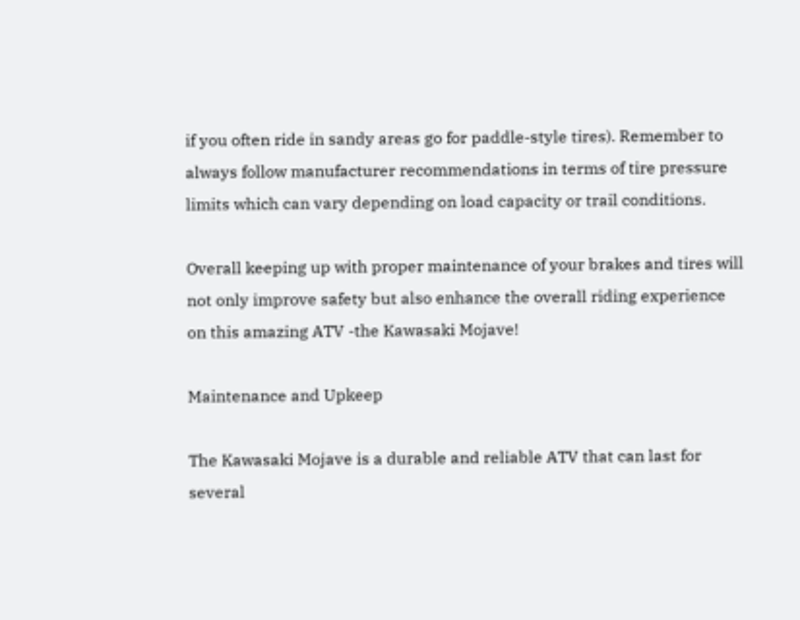if you often ride in sandy areas go for paddle-style tires). Remember to always follow manufacturer recommendations in terms of tire pressure limits which can vary depending on load capacity or trail conditions.

Overall keeping up with proper maintenance of your brakes and tires will not only improve safety but also enhance the overall riding experience on this amazing ATV -the Kawasaki Mojave!

Maintenance and Upkeep

The Kawasaki Mojave is a durable and reliable ATV that can last for several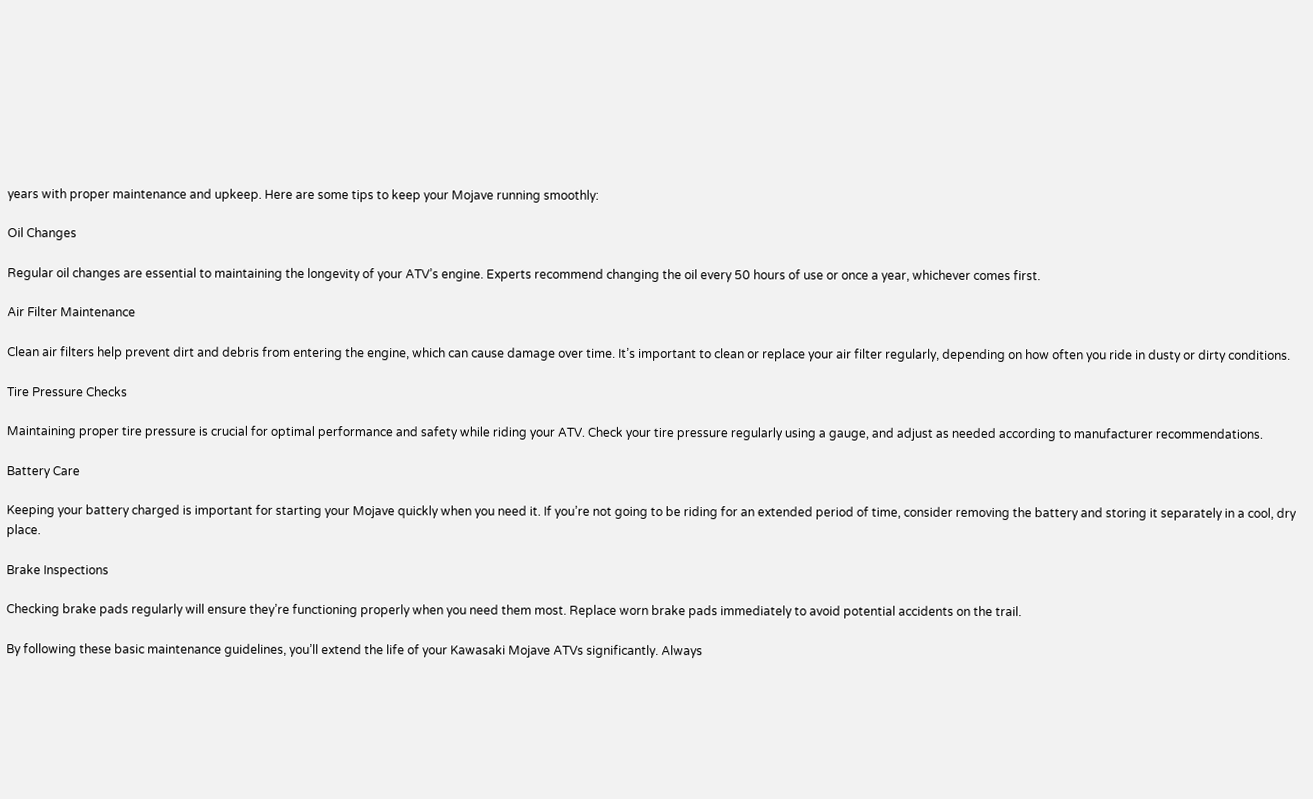years with proper maintenance and upkeep. Here are some tips to keep your Mojave running smoothly:

Oil Changes

Regular oil changes are essential to maintaining the longevity of your ATV’s engine. Experts recommend changing the oil every 50 hours of use or once a year, whichever comes first.

Air Filter Maintenance

Clean air filters help prevent dirt and debris from entering the engine, which can cause damage over time. It’s important to clean or replace your air filter regularly, depending on how often you ride in dusty or dirty conditions.

Tire Pressure Checks

Maintaining proper tire pressure is crucial for optimal performance and safety while riding your ATV. Check your tire pressure regularly using a gauge, and adjust as needed according to manufacturer recommendations.

Battery Care

Keeping your battery charged is important for starting your Mojave quickly when you need it. If you’re not going to be riding for an extended period of time, consider removing the battery and storing it separately in a cool, dry place.

Brake Inspections

Checking brake pads regularly will ensure they’re functioning properly when you need them most. Replace worn brake pads immediately to avoid potential accidents on the trail.

By following these basic maintenance guidelines, you’ll extend the life of your Kawasaki Mojave ATVs significantly. Always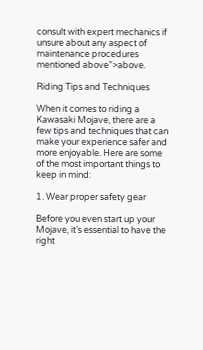consult with expert mechanics if unsure about any aspect of maintenance procedures mentioned above”>above.

Riding Tips and Techniques

When it comes to riding a Kawasaki Mojave, there are a few tips and techniques that can make your experience safer and more enjoyable. Here are some of the most important things to keep in mind:

1. Wear proper safety gear

Before you even start up your Mojave, it’s essential to have the right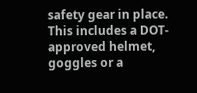safety gear in place. This includes a DOT-approved helmet, goggles or a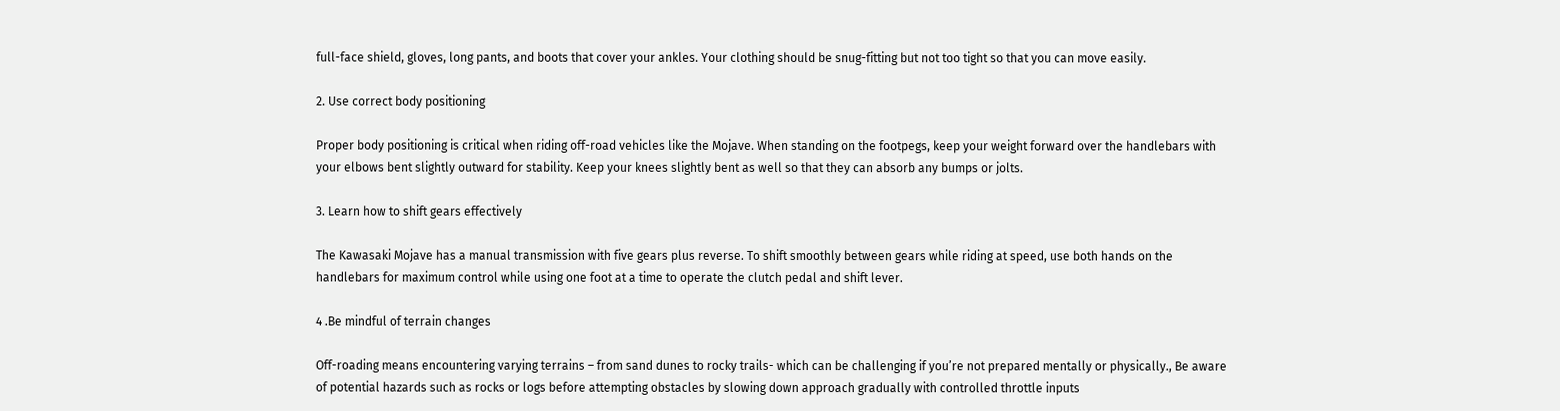full-face shield, gloves, long pants, and boots that cover your ankles. Your clothing should be snug-fitting but not too tight so that you can move easily.

2. Use correct body positioning

Proper body positioning is critical when riding off-road vehicles like the Mojave. When standing on the footpegs, keep your weight forward over the handlebars with your elbows bent slightly outward for stability. Keep your knees slightly bent as well so that they can absorb any bumps or jolts.

3. Learn how to shift gears effectively

The Kawasaki Mojave has a manual transmission with five gears plus reverse. To shift smoothly between gears while riding at speed, use both hands on the handlebars for maximum control while using one foot at a time to operate the clutch pedal and shift lever.

4 .Be mindful of terrain changes

Off-roading means encountering varying terrains – from sand dunes to rocky trails- which can be challenging if you’re not prepared mentally or physically., Be aware of potential hazards such as rocks or logs before attempting obstacles by slowing down approach gradually with controlled throttle inputs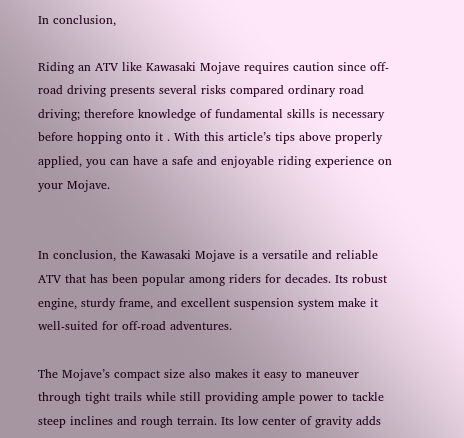In conclusion,

Riding an ATV like Kawasaki Mojave requires caution since off-road driving presents several risks compared ordinary road driving; therefore knowledge of fundamental skills is necessary before hopping onto it . With this article’s tips above properly applied, you can have a safe and enjoyable riding experience on your Mojave.


In conclusion, the Kawasaki Mojave is a versatile and reliable ATV that has been popular among riders for decades. Its robust engine, sturdy frame, and excellent suspension system make it well-suited for off-road adventures.

The Mojave’s compact size also makes it easy to maneuver through tight trails while still providing ample power to tackle steep inclines and rough terrain. Its low center of gravity adds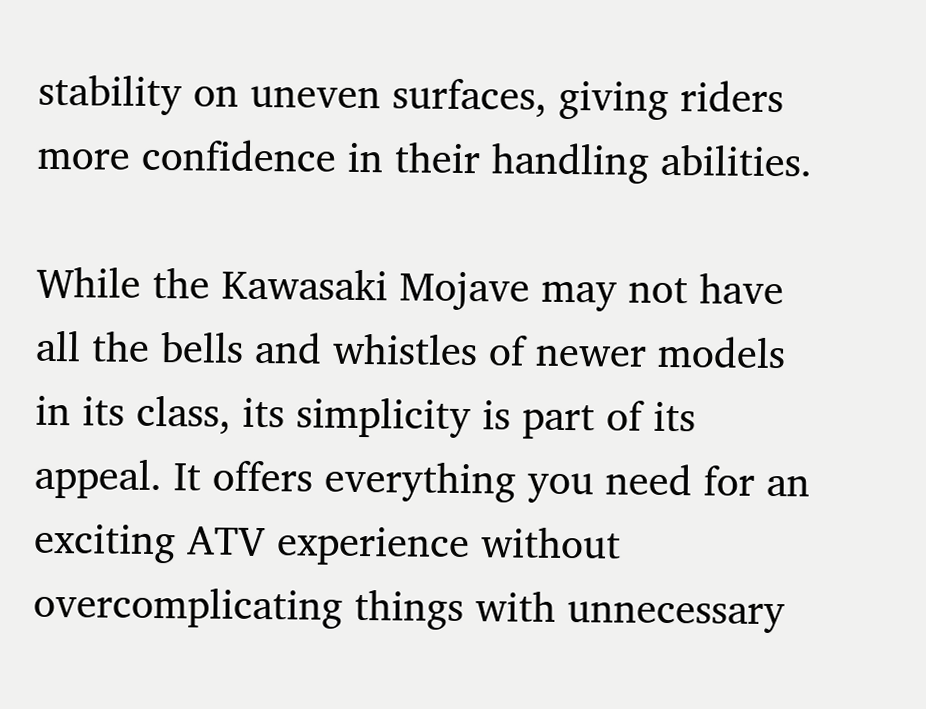stability on uneven surfaces, giving riders more confidence in their handling abilities.

While the Kawasaki Mojave may not have all the bells and whistles of newer models in its class, its simplicity is part of its appeal. It offers everything you need for an exciting ATV experience without overcomplicating things with unnecessary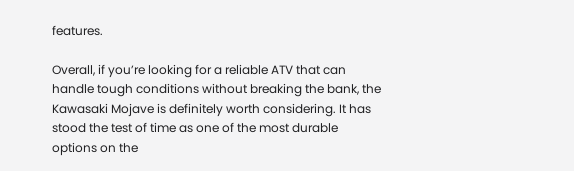features.

Overall, if you’re looking for a reliable ATV that can handle tough conditions without breaking the bank, the Kawasaki Mojave is definitely worth considering. It has stood the test of time as one of the most durable options on the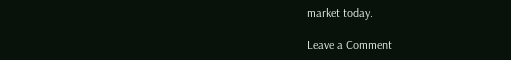market today.

Leave a Comment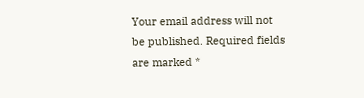Your email address will not be published. Required fields are marked *